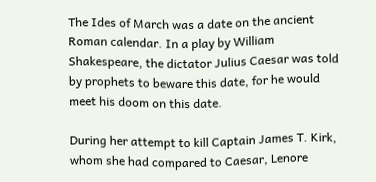The Ides of March was a date on the ancient Roman calendar. In a play by William Shakespeare, the dictator Julius Caesar was told by prophets to beware this date, for he would meet his doom on this date.

During her attempt to kill Captain James T. Kirk, whom she had compared to Caesar, Lenore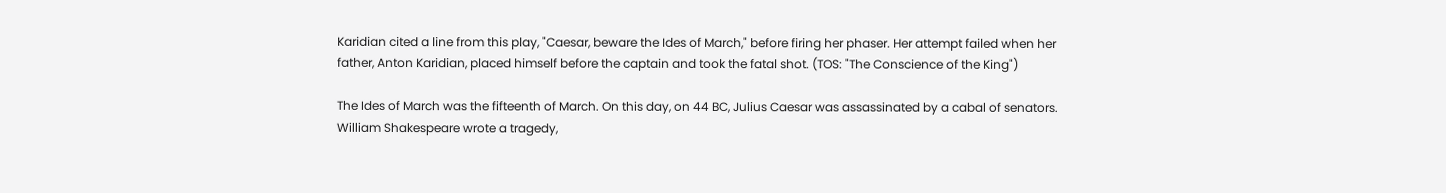Karidian cited a line from this play, "Caesar, beware the Ides of March," before firing her phaser. Her attempt failed when her father, Anton Karidian, placed himself before the captain and took the fatal shot. (TOS: "The Conscience of the King")

The Ides of March was the fifteenth of March. On this day, on 44 BC, Julius Caesar was assassinated by a cabal of senators. William Shakespeare wrote a tragedy,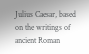Julius Caesar, based on the writings of ancient Roman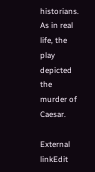historians. As in real life, the play depicted the murder of Caesar.

External linkEdit